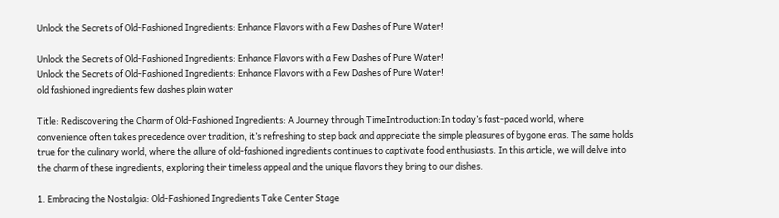Unlock the Secrets of Old-Fashioned Ingredients: Enhance Flavors with a Few Dashes of Pure Water!

Unlock the Secrets of Old-Fashioned Ingredients: Enhance Flavors with a Few Dashes of Pure Water!
Unlock the Secrets of Old-Fashioned Ingredients: Enhance Flavors with a Few Dashes of Pure Water!
old fashioned ingredients few dashes plain water

Title: Rediscovering the Charm of Old-Fashioned Ingredients: A Journey through TimeIntroduction:In today’s fast-paced world, where convenience often takes precedence over tradition, it’s refreshing to step back and appreciate the simple pleasures of bygone eras. The same holds true for the culinary world, where the allure of old-fashioned ingredients continues to captivate food enthusiasts. In this article, we will delve into the charm of these ingredients, exploring their timeless appeal and the unique flavors they bring to our dishes.

1. Embracing the Nostalgia: Old-Fashioned Ingredients Take Center Stage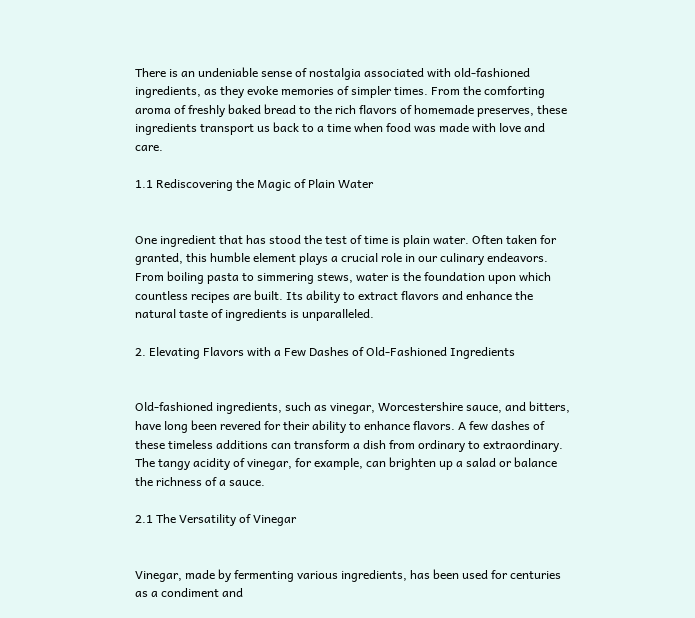There is an undeniable sense of nostalgia associated with old-fashioned ingredients, as they evoke memories of simpler times. From the comforting aroma of freshly baked bread to the rich flavors of homemade preserves, these ingredients transport us back to a time when food was made with love and care.

1.1 Rediscovering the Magic of Plain Water


One ingredient that has stood the test of time is plain water. Often taken for granted, this humble element plays a crucial role in our culinary endeavors. From boiling pasta to simmering stews, water is the foundation upon which countless recipes are built. Its ability to extract flavors and enhance the natural taste of ingredients is unparalleled.

2. Elevating Flavors with a Few Dashes of Old-Fashioned Ingredients


Old-fashioned ingredients, such as vinegar, Worcestershire sauce, and bitters, have long been revered for their ability to enhance flavors. A few dashes of these timeless additions can transform a dish from ordinary to extraordinary. The tangy acidity of vinegar, for example, can brighten up a salad or balance the richness of a sauce.

2.1 The Versatility of Vinegar


Vinegar, made by fermenting various ingredients, has been used for centuries as a condiment and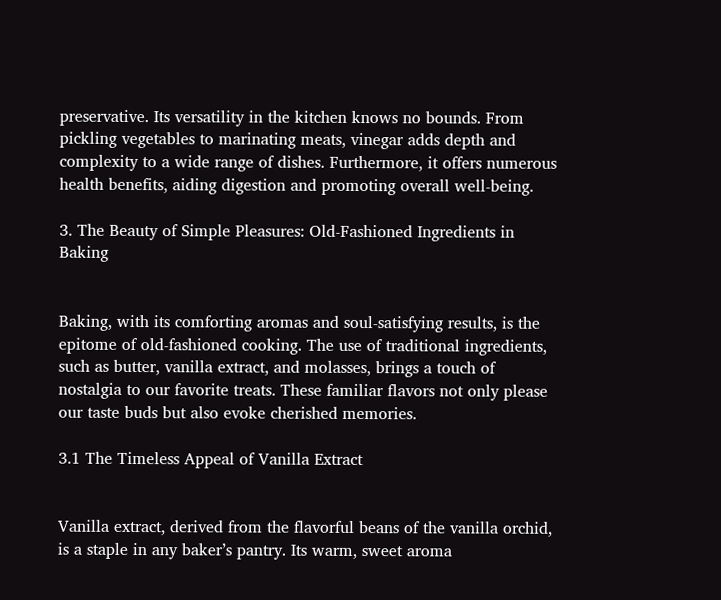preservative. Its versatility in the kitchen knows no bounds. From pickling vegetables to marinating meats, vinegar adds depth and complexity to a wide range of dishes. Furthermore, it offers numerous health benefits, aiding digestion and promoting overall well-being.

3. The Beauty of Simple Pleasures: Old-Fashioned Ingredients in Baking


Baking, with its comforting aromas and soul-satisfying results, is the epitome of old-fashioned cooking. The use of traditional ingredients, such as butter, vanilla extract, and molasses, brings a touch of nostalgia to our favorite treats. These familiar flavors not only please our taste buds but also evoke cherished memories.

3.1 The Timeless Appeal of Vanilla Extract


Vanilla extract, derived from the flavorful beans of the vanilla orchid, is a staple in any baker’s pantry. Its warm, sweet aroma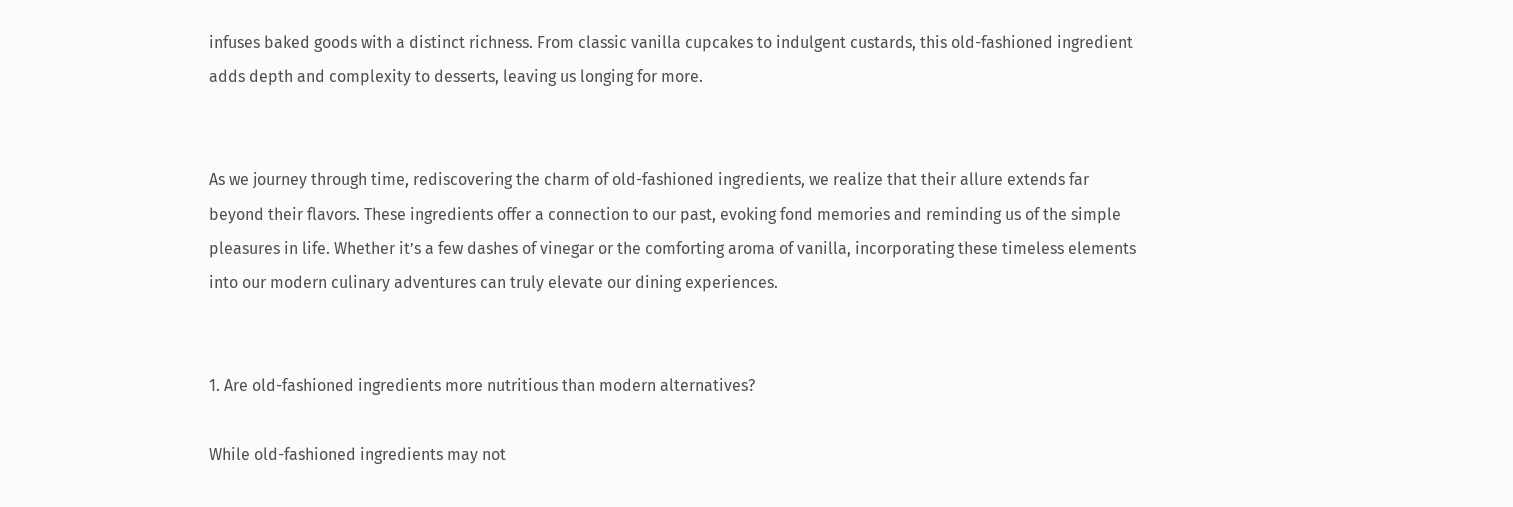infuses baked goods with a distinct richness. From classic vanilla cupcakes to indulgent custards, this old-fashioned ingredient adds depth and complexity to desserts, leaving us longing for more.


As we journey through time, rediscovering the charm of old-fashioned ingredients, we realize that their allure extends far beyond their flavors. These ingredients offer a connection to our past, evoking fond memories and reminding us of the simple pleasures in life. Whether it’s a few dashes of vinegar or the comforting aroma of vanilla, incorporating these timeless elements into our modern culinary adventures can truly elevate our dining experiences.


1. Are old-fashioned ingredients more nutritious than modern alternatives?

While old-fashioned ingredients may not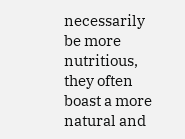necessarily be more nutritious, they often boast a more natural and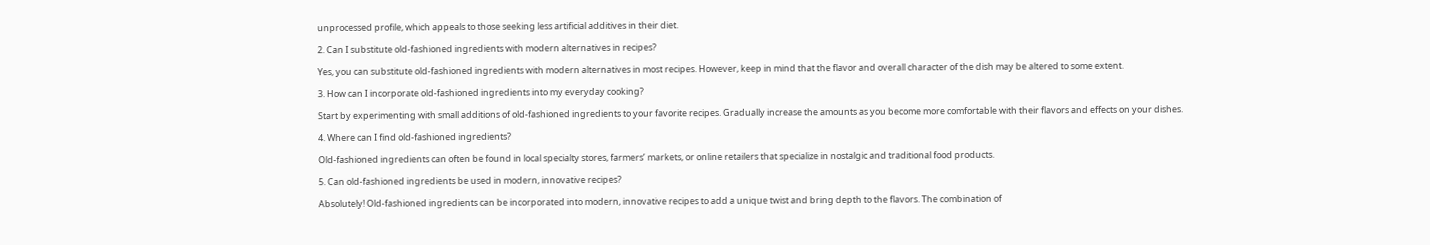unprocessed profile, which appeals to those seeking less artificial additives in their diet.

2. Can I substitute old-fashioned ingredients with modern alternatives in recipes?

Yes, you can substitute old-fashioned ingredients with modern alternatives in most recipes. However, keep in mind that the flavor and overall character of the dish may be altered to some extent.

3. How can I incorporate old-fashioned ingredients into my everyday cooking?

Start by experimenting with small additions of old-fashioned ingredients to your favorite recipes. Gradually increase the amounts as you become more comfortable with their flavors and effects on your dishes.

4. Where can I find old-fashioned ingredients?

Old-fashioned ingredients can often be found in local specialty stores, farmers’ markets, or online retailers that specialize in nostalgic and traditional food products.

5. Can old-fashioned ingredients be used in modern, innovative recipes?

Absolutely! Old-fashioned ingredients can be incorporated into modern, innovative recipes to add a unique twist and bring depth to the flavors. The combination of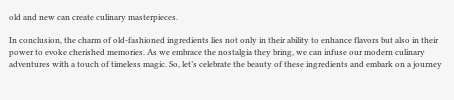old and new can create culinary masterpieces.

In conclusion, the charm of old-fashioned ingredients lies not only in their ability to enhance flavors but also in their power to evoke cherished memories. As we embrace the nostalgia they bring, we can infuse our modern culinary adventures with a touch of timeless magic. So, let’s celebrate the beauty of these ingredients and embark on a journey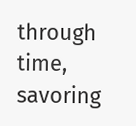through time, savoring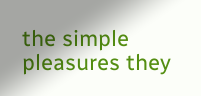the simple pleasures they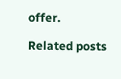offer.

Related posts